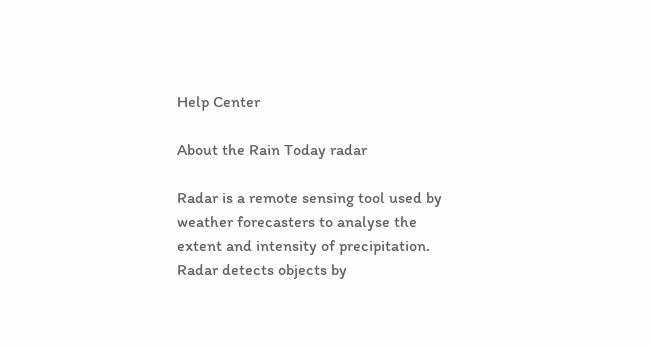Help Center

About the Rain Today radar

Radar is a remote sensing tool used by weather forecasters to analyse the extent and intensity of precipitation. Radar detects objects by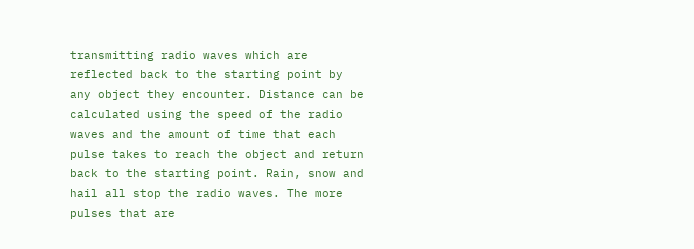transmitting radio waves which are reflected back to the starting point by any object they encounter. Distance can be calculated using the speed of the radio waves and the amount of time that each pulse takes to reach the object and return back to the starting point. Rain, snow and hail all stop the radio waves. The more pulses that are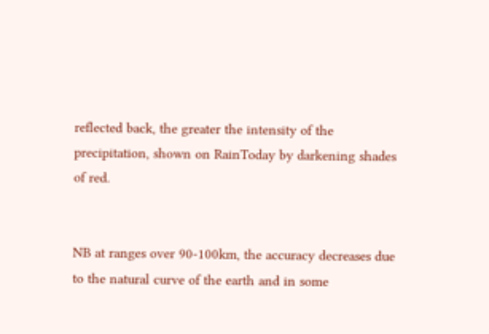reflected back, the greater the intensity of the precipitation, shown on RainToday by darkening shades of red.


NB at ranges over 90-100km, the accuracy decreases due to the natural curve of the earth and in some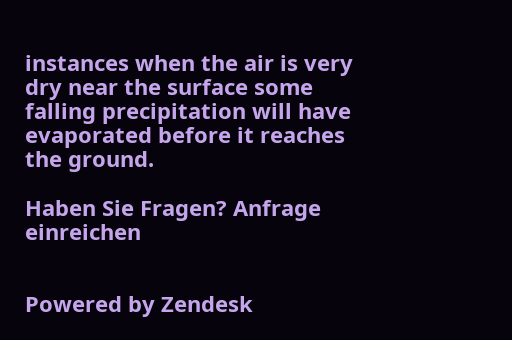instances when the air is very dry near the surface some falling precipitation will have evaporated before it reaches the ground.

Haben Sie Fragen? Anfrage einreichen


Powered by Zendesk